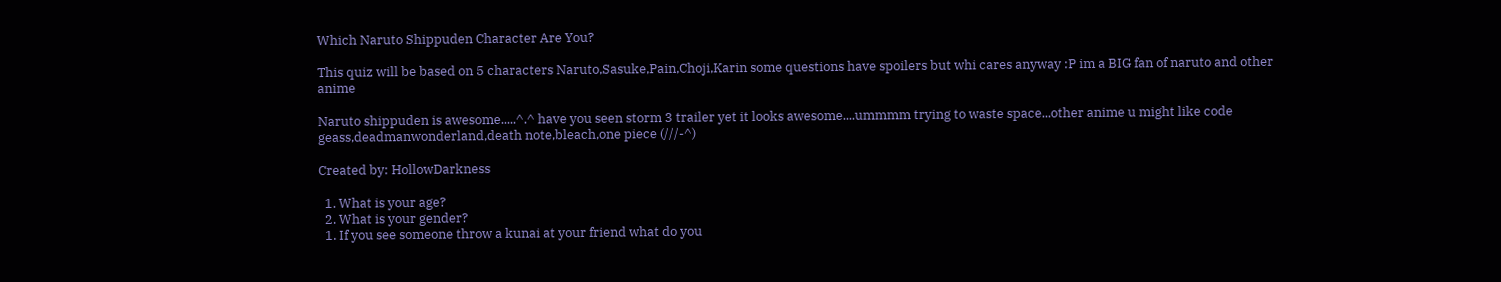Which Naruto Shippuden Character Are You?

This quiz will be based on 5 characters Naruto,Sasuke,Pain,Choji,Karin some questions have spoilers but whi cares anyway :P im a BIG fan of naruto and other anime

Naruto shippuden is awesome.....^.^ have you seen storm 3 trailer yet it looks awesome....ummmm trying to waste space...other anime u might like code geass,deadmanwonderland,death note,bleach,one piece (///-^)

Created by: HollowDarkness

  1. What is your age?
  2. What is your gender?
  1. If you see someone throw a kunai at your friend what do you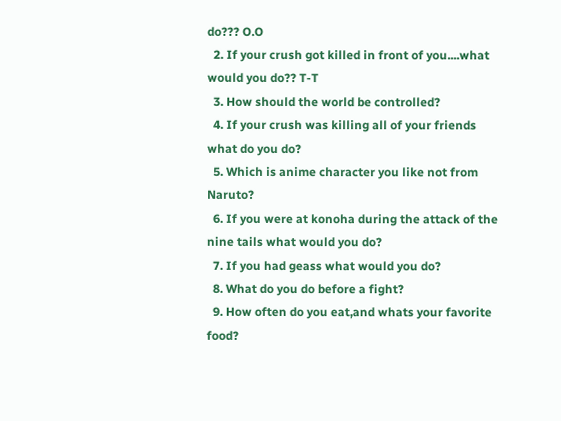do??? O.O
  2. If your crush got killed in front of you....what would you do?? T-T
  3. How should the world be controlled?
  4. If your crush was killing all of your friends what do you do?
  5. Which is anime character you like not from Naruto?
  6. If you were at konoha during the attack of the nine tails what would you do?
  7. If you had geass what would you do?
  8. What do you do before a fight?
  9. How often do you eat,and whats your favorite food?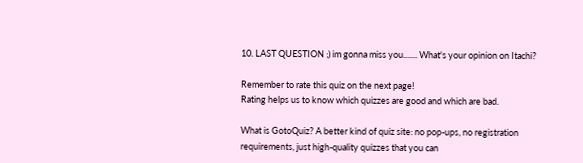10. LAST QUESTION ;) im gonna miss you....... What's your opinion on Itachi?

Remember to rate this quiz on the next page!
Rating helps us to know which quizzes are good and which are bad.

What is GotoQuiz? A better kind of quiz site: no pop-ups, no registration requirements, just high-quality quizzes that you can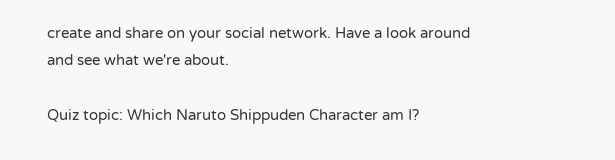create and share on your social network. Have a look around and see what we're about.

Quiz topic: Which Naruto Shippuden Character am I?